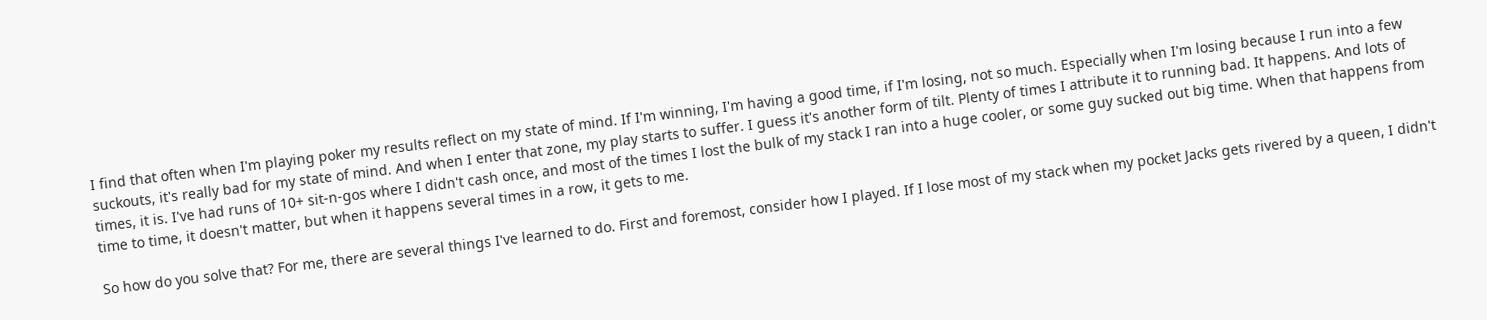I find that often when I'm playing poker my results reflect on my state of mind. If I'm winning, I'm having a good time, if I'm losing, not so much. Especially when I'm losing because I run into a few suckouts, it's really bad for my state of mind. And when I enter that zone, my play starts to suffer. I guess it's another form of tilt. Plenty of times I attribute it to running bad. It happens. And lots of times, it is. I've had runs of 10+ sit-n-gos where I didn't cash once, and most of the times I lost the bulk of my stack I ran into a huge cooler, or some guy sucked out big time. When that happens from time to time, it doesn't matter, but when it happens several times in a row, it gets to me.

So how do you solve that? For me, there are several things I've learned to do. First and foremost, consider how I played. If I lose most of my stack when my pocket Jacks gets rivered by a queen, I didn't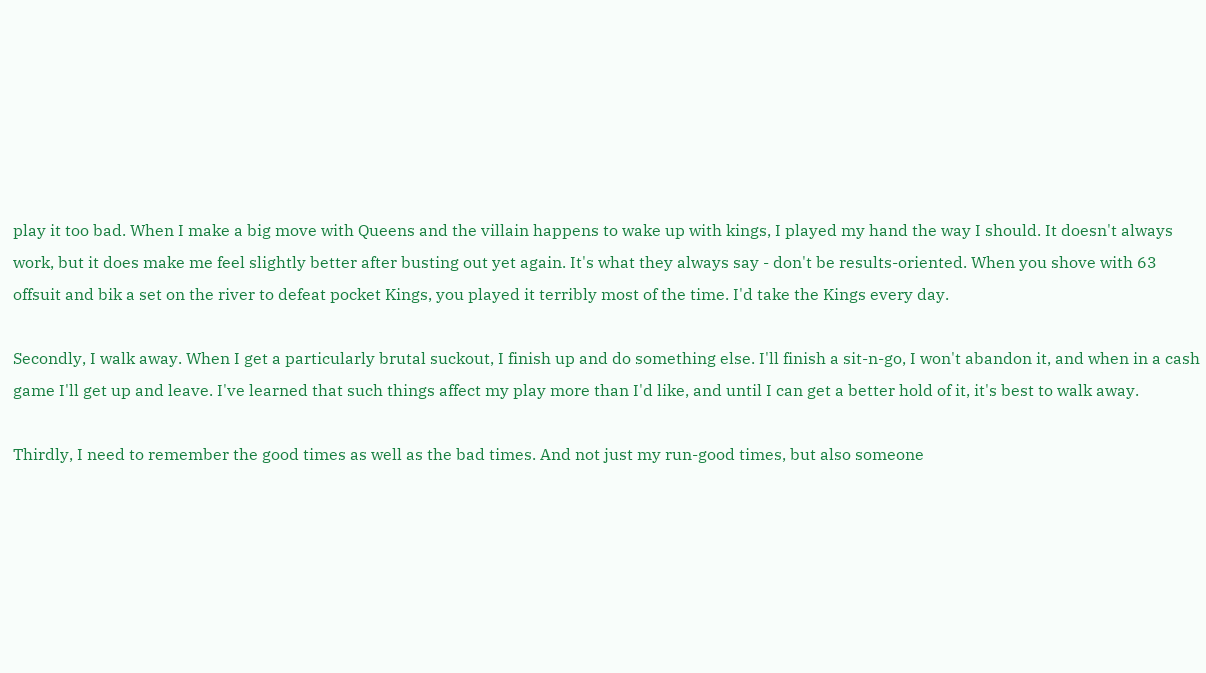play it too bad. When I make a big move with Queens and the villain happens to wake up with kings, I played my hand the way I should. It doesn't always work, but it does make me feel slightly better after busting out yet again. It's what they always say - don't be results-oriented. When you shove with 63 offsuit and bik a set on the river to defeat pocket Kings, you played it terribly most of the time. I'd take the Kings every day.

Secondly, I walk away. When I get a particularly brutal suckout, I finish up and do something else. I'll finish a sit-n-go, I won't abandon it, and when in a cash game I'll get up and leave. I've learned that such things affect my play more than I'd like, and until I can get a better hold of it, it's best to walk away.

Thirdly, I need to remember the good times as well as the bad times. And not just my run-good times, but also someone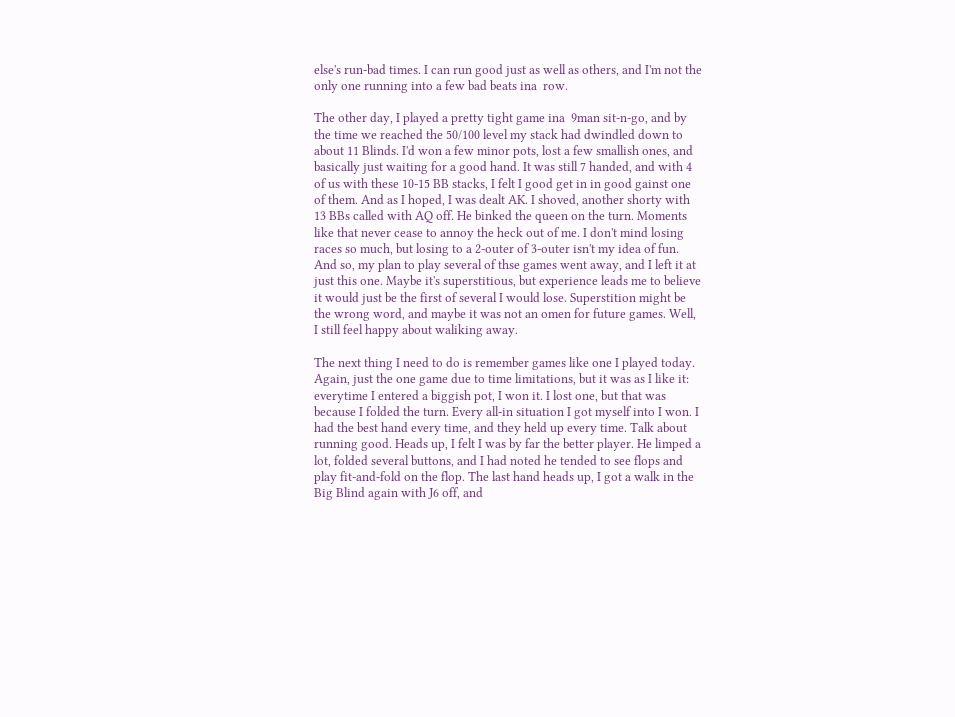else's run-bad times. I can run good just as well as others, and I'm not the only one running into a few bad beats ina  row.

The other day, I played a pretty tight game ina  9man sit-n-go, and by the time we reached the 50/100 level my stack had dwindled down to about 11 Blinds. I'd won a few minor pots, lost a few smallish ones, and basically just waiting for a good hand. It was still 7 handed, and with 4 of us with these 10-15 BB stacks, I felt I good get in in good gainst one of them. And as I hoped, I was dealt AK. I shoved, another shorty with 13 BBs called with AQ off. He binked the queen on the turn. Moments like that never cease to annoy the heck out of me. I don't mind losing races so much, but losing to a 2-outer of 3-outer isn't my idea of fun. And so, my plan to play several of thse games went away, and I left it at just this one. Maybe it's superstitious, but experience leads me to believe it would just be the first of several I would lose. Superstition might be the wrong word, and maybe it was not an omen for future games. Well, I still feel happy about waliking away.

The next thing I need to do is remember games like one I played today. Again, just the one game due to time limitations, but it was as I like it: everytime I entered a biggish pot, I won it. I lost one, but that was because I folded the turn. Every all-in situation I got myself into I won. I had the best hand every time, and they held up every time. Talk about running good. Heads up, I felt I was by far the better player. He limped a lot, folded several buttons, and I had noted he tended to see flops and play fit-and-fold on the flop. The last hand heads up, I got a walk in the Big Blind again with J6 off, and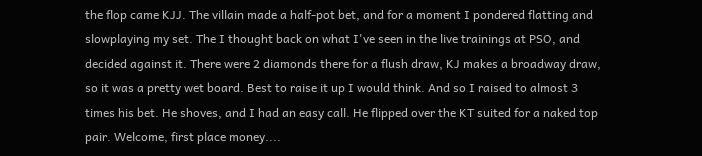the flop came KJJ. The villain made a half-pot bet, and for a moment I pondered flatting and slowplaying my set. The I thought back on what I've seen in the live trainings at PSO, and decided against it. There were 2 diamonds there for a flush draw, KJ makes a broadway draw, so it was a pretty wet board. Best to raise it up I would think. And so I raised to almost 3 times his bet. He shoves, and I had an easy call. He flipped over the KT suited for a naked top pair. Welcome, first place money....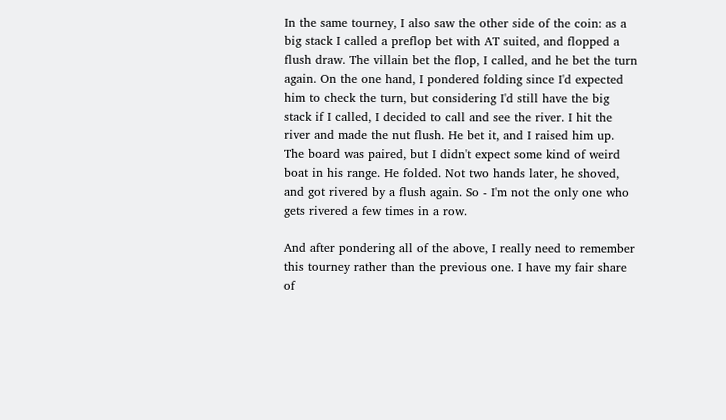In the same tourney, I also saw the other side of the coin: as a big stack I called a preflop bet with AT suited, and flopped a flush draw. The villain bet the flop, I called, and he bet the turn again. On the one hand, I pondered folding since I'd expected him to check the turn, but considering I'd still have the big stack if I called, I decided to call and see the river. I hit the river and made the nut flush. He bet it, and I raised him up. The board was paired, but I didn't expect some kind of weird boat in his range. He folded. Not two hands later, he shoved, and got rivered by a flush again. So - I'm not the only one who gets rivered a few times in a row.

And after pondering all of the above, I really need to remember this tourney rather than the previous one. I have my fair share of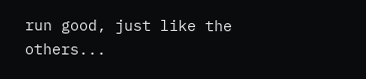run good, just like the others...